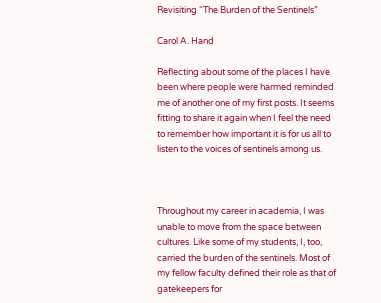Revisiting “The Burden of the Sentinels”

Carol A. Hand

Reflecting about some of the places I have been where people were harmed reminded me of another one of my first posts. It seems fitting to share it again when I feel the need to remember how important it is for us all to listen to the voices of sentinels among us.



Throughout my career in academia, I was unable to move from the space between cultures. Like some of my students, I, too, carried the burden of the sentinels. Most of my fellow faculty defined their role as that of gatekeepers for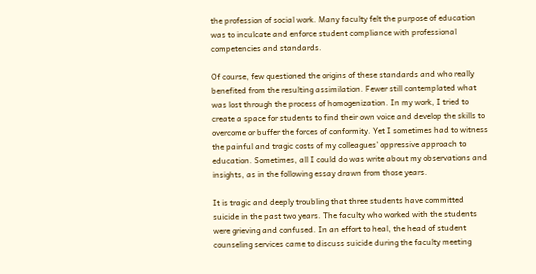the profession of social work. Many faculty felt the purpose of education was to inculcate and enforce student compliance with professional competencies and standards.

Of course, few questioned the origins of these standards and who really benefited from the resulting assimilation. Fewer still contemplated what was lost through the process of homogenization. In my work, I tried to create a space for students to find their own voice and develop the skills to overcome or buffer the forces of conformity. Yet I sometimes had to witness the painful and tragic costs of my colleagues’ oppressive approach to education. Sometimes, all I could do was write about my observations and insights, as in the following essay drawn from those years.

It is tragic and deeply troubling that three students have committed suicide in the past two years. The faculty who worked with the students were grieving and confused. In an effort to heal, the head of student counseling services came to discuss suicide during the faculty meeting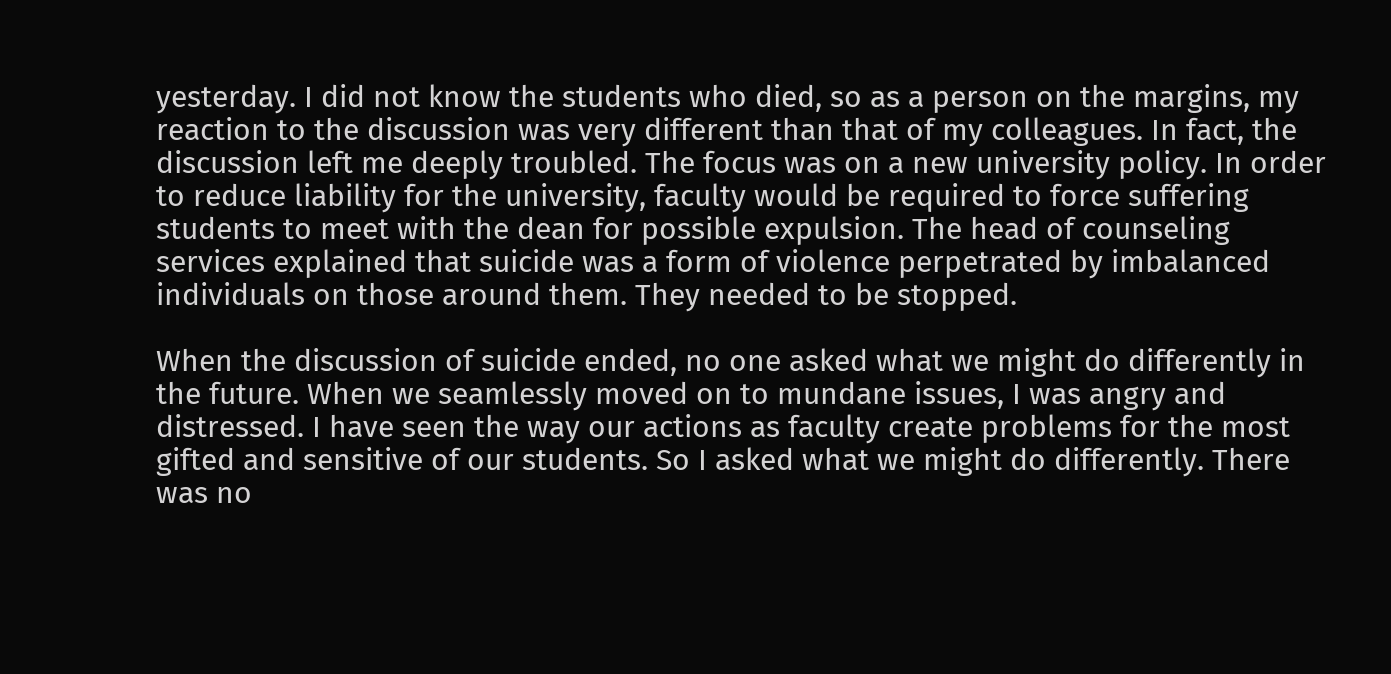yesterday. I did not know the students who died, so as a person on the margins, my reaction to the discussion was very different than that of my colleagues. In fact, the discussion left me deeply troubled. The focus was on a new university policy. In order to reduce liability for the university, faculty would be required to force suffering students to meet with the dean for possible expulsion. The head of counseling services explained that suicide was a form of violence perpetrated by imbalanced individuals on those around them. They needed to be stopped.

When the discussion of suicide ended, no one asked what we might do differently in the future. When we seamlessly moved on to mundane issues, I was angry and distressed. I have seen the way our actions as faculty create problems for the most gifted and sensitive of our students. So I asked what we might do differently. There was no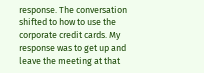response. The conversation shifted to how to use the corporate credit cards. My response was to get up and leave the meeting at that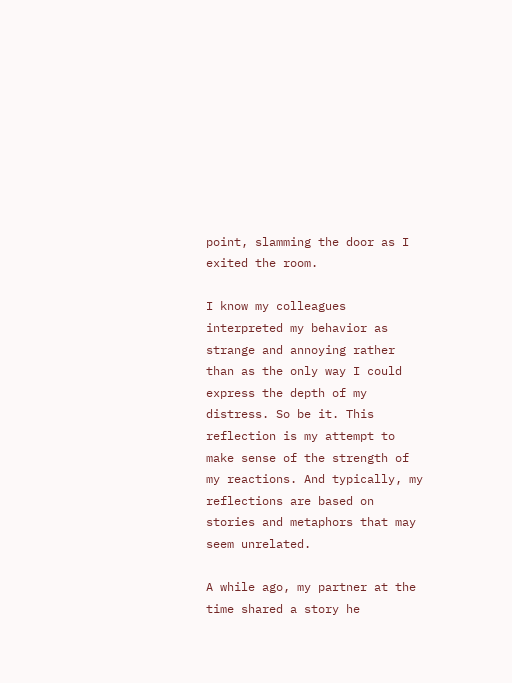point, slamming the door as I exited the room.

I know my colleagues interpreted my behavior as strange and annoying rather than as the only way I could express the depth of my distress. So be it. This reflection is my attempt to make sense of the strength of my reactions. And typically, my reflections are based on stories and metaphors that may seem unrelated.

A while ago, my partner at the time shared a story he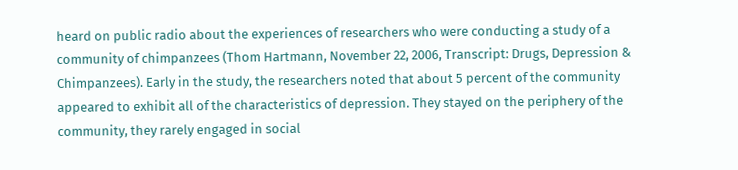heard on public radio about the experiences of researchers who were conducting a study of a community of chimpanzees (Thom Hartmann, November 22, 2006, Transcript: Drugs, Depression & Chimpanzees). Early in the study, the researchers noted that about 5 percent of the community appeared to exhibit all of the characteristics of depression. They stayed on the periphery of the community, they rarely engaged in social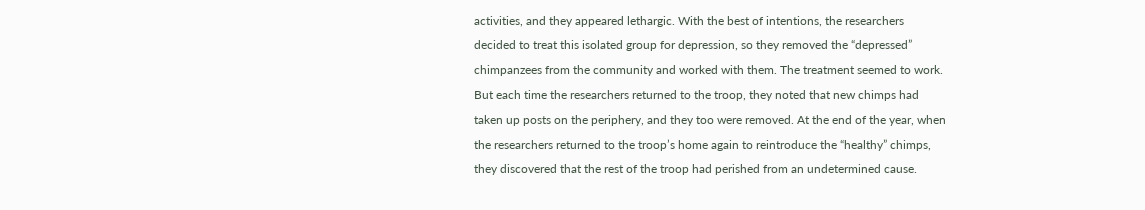activities, and they appeared lethargic. With the best of intentions, the researchers decided to treat this isolated group for depression, so they removed the “depressed” chimpanzees from the community and worked with them. The treatment seemed to work. But each time the researchers returned to the troop, they noted that new chimps had taken up posts on the periphery, and they too were removed. At the end of the year, when the researchers returned to the troop’s home again to reintroduce the “healthy” chimps, they discovered that the rest of the troop had perished from an undetermined cause.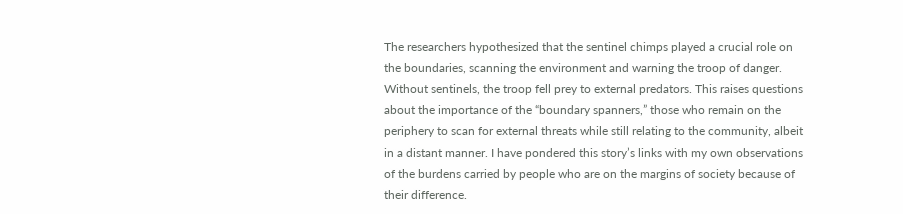The researchers hypothesized that the sentinel chimps played a crucial role on the boundaries, scanning the environment and warning the troop of danger. Without sentinels, the troop fell prey to external predators. This raises questions about the importance of the “boundary spanners,” those who remain on the periphery to scan for external threats while still relating to the community, albeit in a distant manner. I have pondered this story’s links with my own observations of the burdens carried by people who are on the margins of society because of their difference.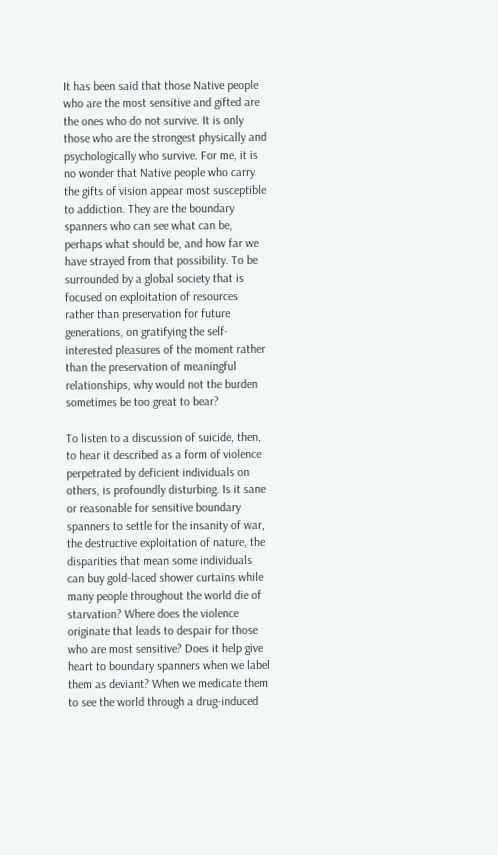It has been said that those Native people who are the most sensitive and gifted are the ones who do not survive. It is only those who are the strongest physically and psychologically who survive. For me, it is no wonder that Native people who carry the gifts of vision appear most susceptible to addiction. They are the boundary spanners who can see what can be, perhaps what should be, and how far we have strayed from that possibility. To be surrounded by a global society that is focused on exploitation of resources rather than preservation for future generations, on gratifying the self-interested pleasures of the moment rather than the preservation of meaningful relationships, why would not the burden sometimes be too great to bear?

To listen to a discussion of suicide, then, to hear it described as a form of violence perpetrated by deficient individuals on others, is profoundly disturbing. Is it sane or reasonable for sensitive boundary spanners to settle for the insanity of war, the destructive exploitation of nature, the disparities that mean some individuals can buy gold-laced shower curtains while many people throughout the world die of starvation? Where does the violence originate that leads to despair for those who are most sensitive? Does it help give heart to boundary spanners when we label them as deviant? When we medicate them to see the world through a drug-induced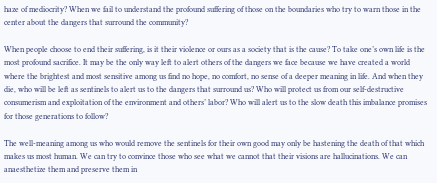haze of mediocrity? When we fail to understand the profound suffering of those on the boundaries who try to warn those in the center about the dangers that surround the community?

When people choose to end their suffering, is it their violence or ours as a society that is the cause? To take one’s own life is the most profound sacrifice. It may be the only way left to alert others of the dangers we face because we have created a world where the brightest and most sensitive among us find no hope, no comfort, no sense of a deeper meaning in life. And when they die, who will be left as sentinels to alert us to the dangers that surround us? Who will protect us from our self-destructive consumerism and exploitation of the environment and others’ labor? Who will alert us to the slow death this imbalance promises for those generations to follow?

The well-meaning among us who would remove the sentinels for their own good may only be hastening the death of that which makes us most human. We can try to convince those who see what we cannot that their visions are hallucinations. We can anaesthetize them and preserve them in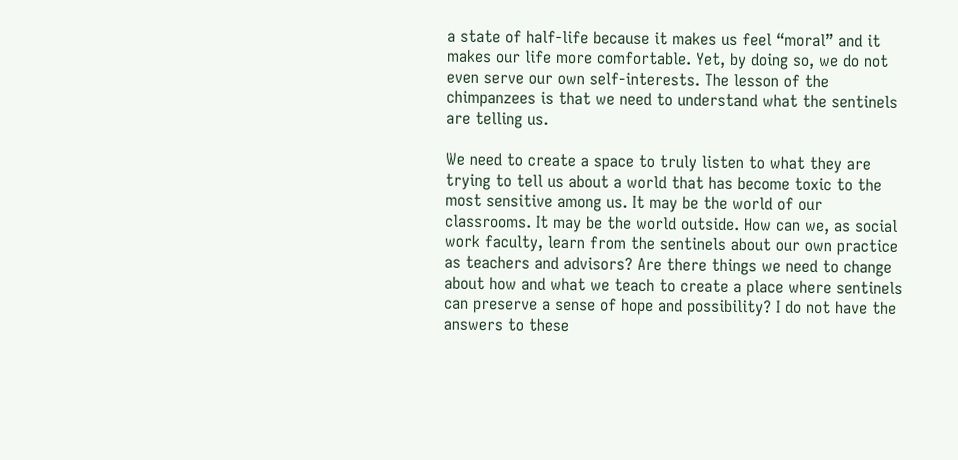a state of half-life because it makes us feel “moral” and it makes our life more comfortable. Yet, by doing so, we do not even serve our own self-interests. The lesson of the chimpanzees is that we need to understand what the sentinels are telling us.

We need to create a space to truly listen to what they are trying to tell us about a world that has become toxic to the most sensitive among us. It may be the world of our classrooms. It may be the world outside. How can we, as social work faculty, learn from the sentinels about our own practice as teachers and advisors? Are there things we need to change about how and what we teach to create a place where sentinels can preserve a sense of hope and possibility? I do not have the answers to these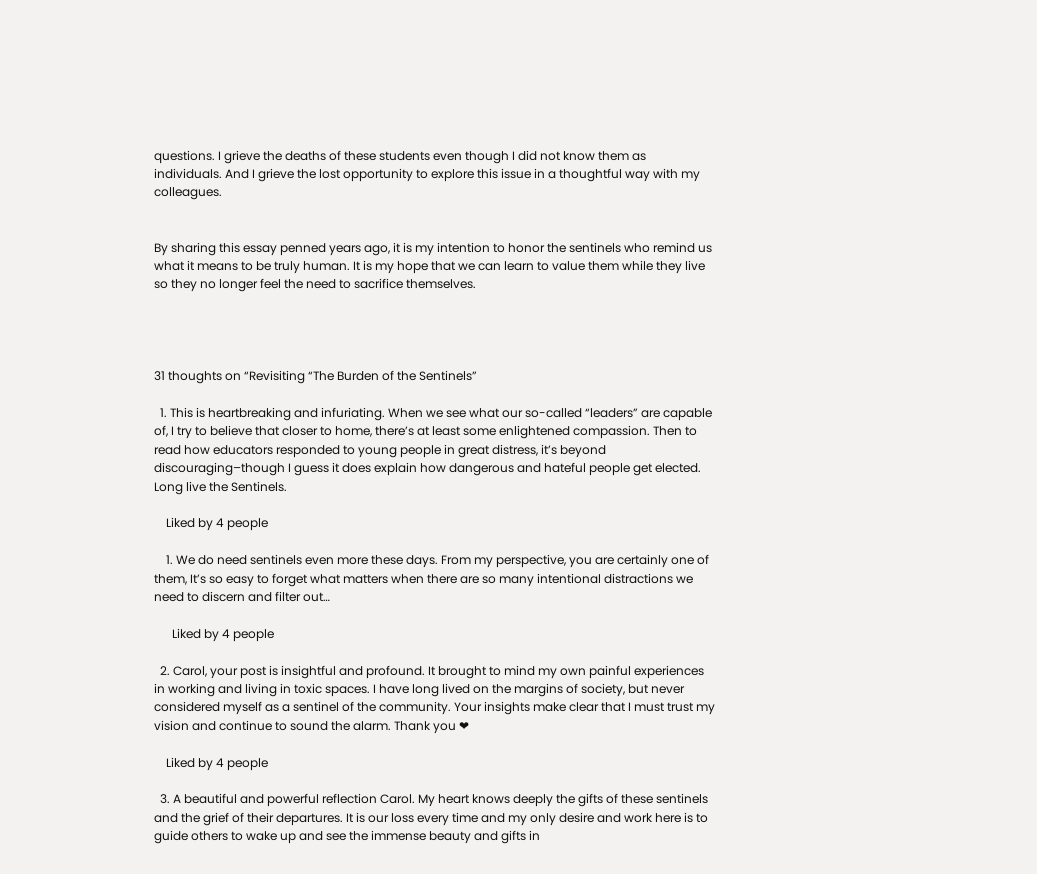questions. I grieve the deaths of these students even though I did not know them as individuals. And I grieve the lost opportunity to explore this issue in a thoughtful way with my colleagues.


By sharing this essay penned years ago, it is my intention to honor the sentinels who remind us what it means to be truly human. It is my hope that we can learn to value them while they live so they no longer feel the need to sacrifice themselves.




31 thoughts on “Revisiting “The Burden of the Sentinels”

  1. This is heartbreaking and infuriating. When we see what our so-called “leaders” are capable of, I try to believe that closer to home, there’s at least some enlightened compassion. Then to read how educators responded to young people in great distress, it’s beyond discouraging–though I guess it does explain how dangerous and hateful people get elected. Long live the Sentinels.

    Liked by 4 people

    1. We do need sentinels even more these days. From my perspective, you are certainly one of them, It’s so easy to forget what matters when there are so many intentional distractions we need to discern and filter out…

      Liked by 4 people

  2. Carol, your post is insightful and profound. It brought to mind my own painful experiences in working and living in toxic spaces. I have long lived on the margins of society, but never considered myself as a sentinel of the community. Your insights make clear that I must trust my vision and continue to sound the alarm. Thank you ❤

    Liked by 4 people

  3. A beautiful and powerful reflection Carol. My heart knows deeply the gifts of these sentinels and the grief of their departures. It is our loss every time and my only desire and work here is to guide others to wake up and see the immense beauty and gifts in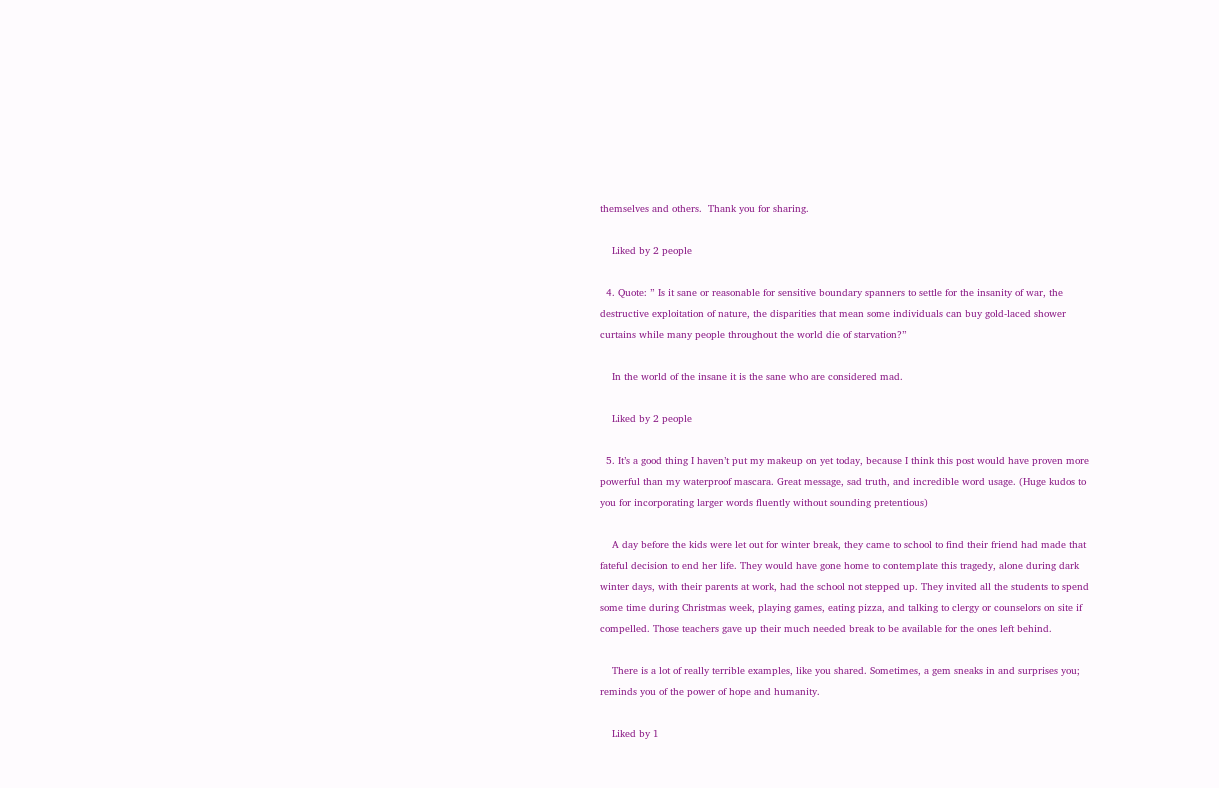themselves and others.  Thank you for sharing.

    Liked by 2 people

  4. Quote: ” Is it sane or reasonable for sensitive boundary spanners to settle for the insanity of war, the destructive exploitation of nature, the disparities that mean some individuals can buy gold-laced shower curtains while many people throughout the world die of starvation?”

    In the world of the insane it is the sane who are considered mad.

    Liked by 2 people

  5. It’s a good thing I haven’t put my makeup on yet today, because I think this post would have proven more powerful than my waterproof mascara. Great message, sad truth, and incredible word usage. (Huge kudos to you for incorporating larger words fluently without sounding pretentious)

    A day before the kids were let out for winter break, they came to school to find their friend had made that fateful decision to end her life. They would have gone home to contemplate this tragedy, alone during dark winter days, with their parents at work, had the school not stepped up. They invited all the students to spend some time during Christmas week, playing games, eating pizza, and talking to clergy or counselors on site if compelled. Those teachers gave up their much needed break to be available for the ones left behind.

    There is a lot of really terrible examples, like you shared. Sometimes, a gem sneaks in and surprises you; reminds you of the power of hope and humanity.

    Liked by 1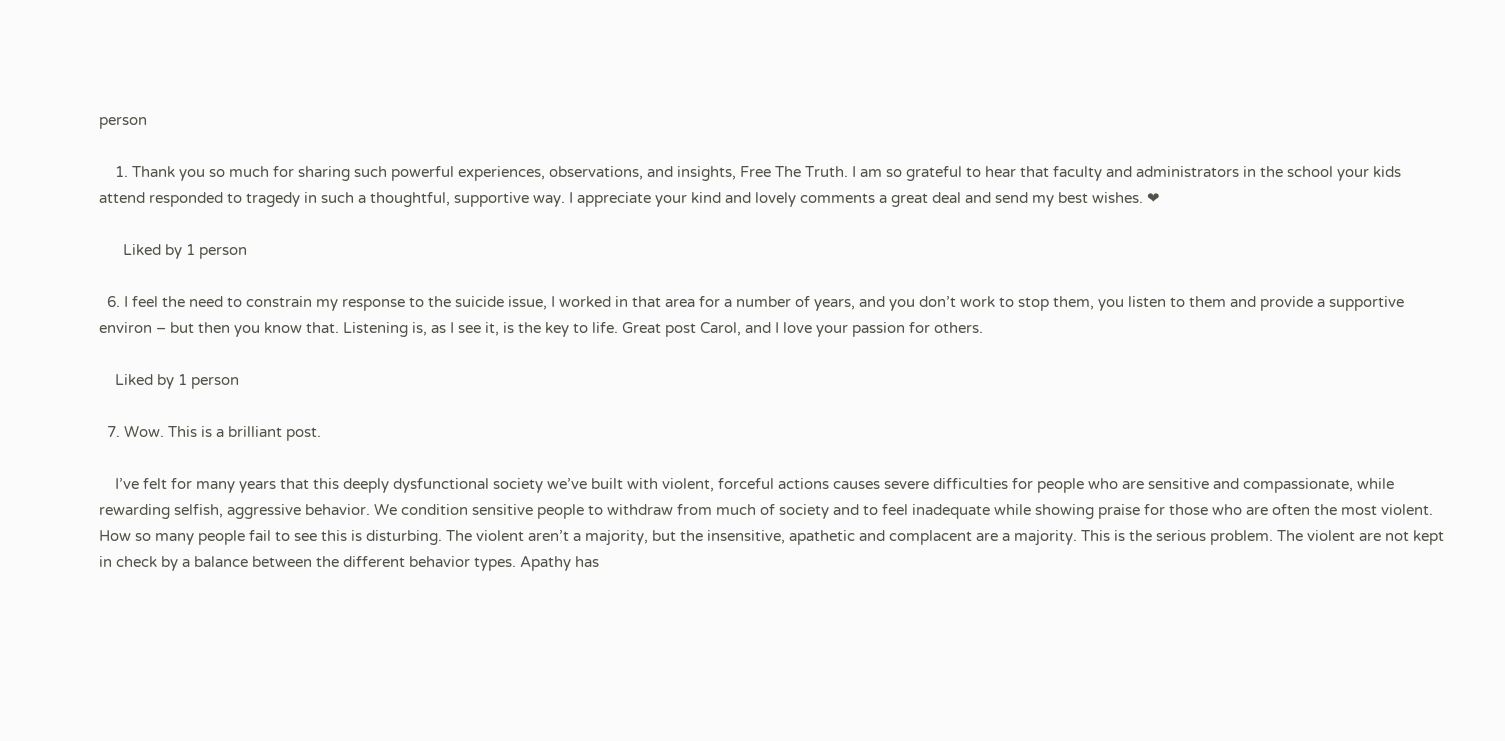person

    1. Thank you so much for sharing such powerful experiences, observations, and insights, Free The Truth. I am so grateful to hear that faculty and administrators in the school your kids attend responded to tragedy in such a thoughtful, supportive way. I appreciate your kind and lovely comments a great deal and send my best wishes. ❤

      Liked by 1 person

  6. I feel the need to constrain my response to the suicide issue, I worked in that area for a number of years, and you don’t work to stop them, you listen to them and provide a supportive environ – but then you know that. Listening is, as I see it, is the key to life. Great post Carol, and I love your passion for others.

    Liked by 1 person

  7. Wow. This is a brilliant post.

    I’ve felt for many years that this deeply dysfunctional society we’ve built with violent, forceful actions causes severe difficulties for people who are sensitive and compassionate, while rewarding selfish, aggressive behavior. We condition sensitive people to withdraw from much of society and to feel inadequate while showing praise for those who are often the most violent. How so many people fail to see this is disturbing. The violent aren’t a majority, but the insensitive, apathetic and complacent are a majority. This is the serious problem. The violent are not kept in check by a balance between the different behavior types. Apathy has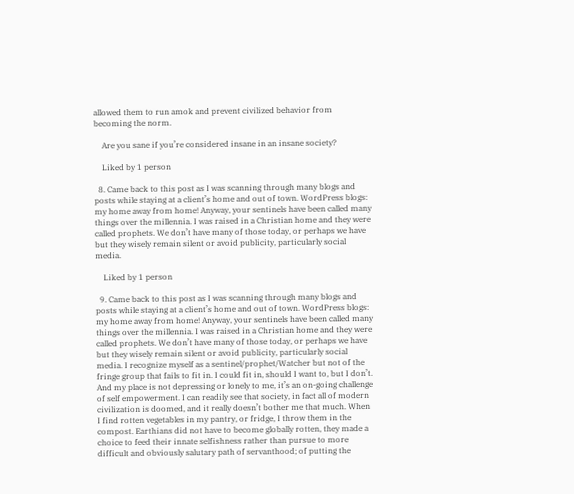allowed them to run amok and prevent civilized behavior from becoming the norm.

    Are you sane if you’re considered insane in an insane society?

    Liked by 1 person

  8. Came back to this post as I was scanning through many blogs and posts while staying at a client’s home and out of town. WordPress blogs: my home away from home! Anyway, your sentinels have been called many things over the millennia. I was raised in a Christian home and they were called prophets. We don’t have many of those today, or perhaps we have but they wisely remain silent or avoid publicity, particularly social media.

    Liked by 1 person

  9. Came back to this post as I was scanning through many blogs and posts while staying at a client’s home and out of town. WordPress blogs: my home away from home! Anyway, your sentinels have been called many things over the millennia. I was raised in a Christian home and they were called prophets. We don’t have many of those today, or perhaps we have but they wisely remain silent or avoid publicity, particularly social media. I recognize myself as a sentinel/prophet/Watcher but not of the fringe group that fails to fit in. I could fit in, should I want to, but I don’t. And my place is not depressing or lonely to me, it’s an on-going challenge of self empowerment. I can readily see that society, in fact all of modern civilization is doomed, and it really doesn’t bother me that much. When I find rotten vegetables in my pantry, or fridge, I throw them in the compost. Earthians did not have to become globally rotten, they made a choice to feed their innate selfishness rather than pursue to more difficult and obviously salutary path of servanthood; of putting the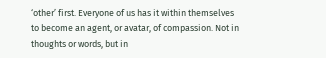‘other’ first. Everyone of us has it within themselves to become an agent, or avatar, of compassion. Not in thoughts or words, but in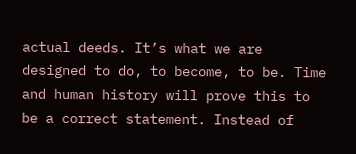actual deeds. It’s what we are designed to do, to become, to be. Time and human history will prove this to be a correct statement. Instead of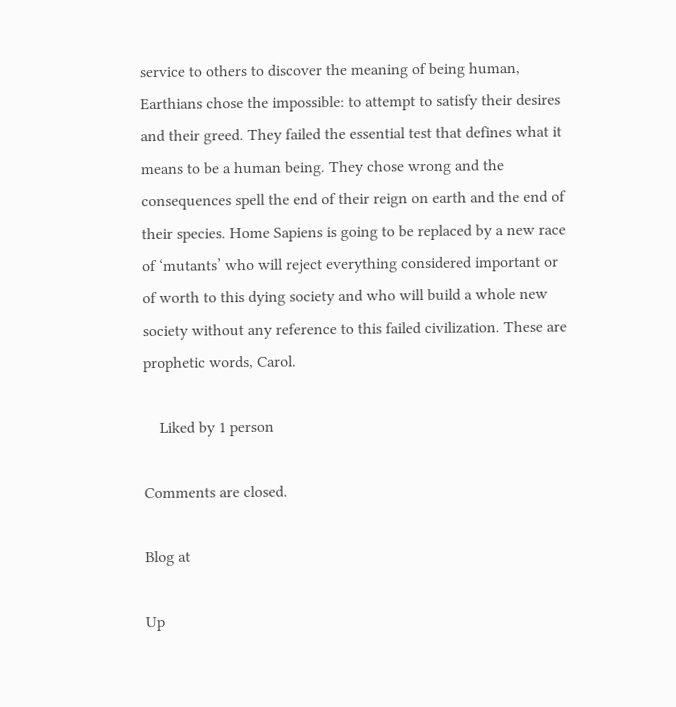service to others to discover the meaning of being human, Earthians chose the impossible: to attempt to satisfy their desires and their greed. They failed the essential test that defines what it means to be a human being. They chose wrong and the consequences spell the end of their reign on earth and the end of their species. Home Sapiens is going to be replaced by a new race of ‘mutants’ who will reject everything considered important or of worth to this dying society and who will build a whole new society without any reference to this failed civilization. These are prophetic words, Carol.

    Liked by 1 person

Comments are closed.

Blog at

Up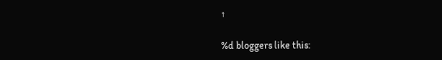↑

%d bloggers like this: